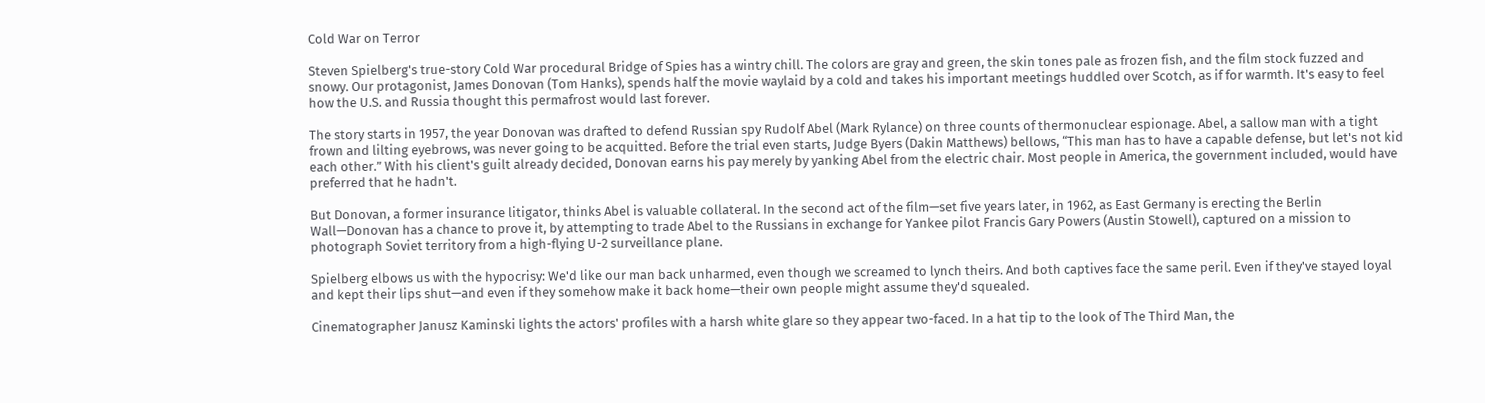Cold War on Terror

Steven Spielberg's true-story Cold War procedural Bridge of Spies has a wintry chill. The colors are gray and green, the skin tones pale as frozen fish, and the film stock fuzzed and snowy. Our protagonist, James Donovan (Tom Hanks), spends half the movie waylaid by a cold and takes his important meetings huddled over Scotch, as if for warmth. It's easy to feel how the U.S. and Russia thought this permafrost would last forever.

The story starts in 1957, the year Donovan was drafted to defend Russian spy Rudolf Abel (Mark Rylance) on three counts of thermonuclear espionage. Abel, a sallow man with a tight frown and lilting eyebrows, was never going to be acquitted. Before the trial even starts, Judge Byers (Dakin Matthews) bellows, “This man has to have a capable defense, but let's not kid each other.” With his client's guilt already decided, Donovan earns his pay merely by yanking Abel from the electric chair. Most people in America, the government included, would have preferred that he hadn't.

But Donovan, a former insurance litigator, thinks Abel is valuable collateral. In the second act of the film—set five years later, in 1962, as East Germany is erecting the Berlin Wall—Donovan has a chance to prove it, by attempting to trade Abel to the Russians in exchange for Yankee pilot Francis Gary Powers (Austin Stowell), captured on a mission to photograph Soviet territory from a high-flying U-2 surveillance plane.

Spielberg elbows us with the hypocrisy: We'd like our man back unharmed, even though we screamed to lynch theirs. And both captives face the same peril. Even if they've stayed loyal and kept their lips shut—and even if they somehow make it back home—their own people might assume they'd squealed.

Cinematographer Janusz Kaminski lights the actors' profiles with a harsh white glare so they appear two-faced. In a hat tip to the look of The Third Man, the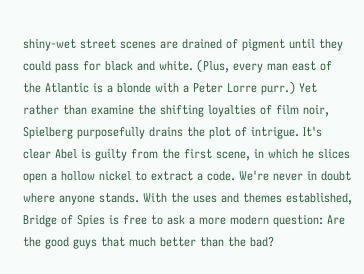shiny-wet street scenes are drained of pigment until they could pass for black and white. (Plus, every man east of the Atlantic is a blonde with a Peter Lorre purr.) Yet rather than examine the shifting loyalties of film noir, Spielberg purposefully drains the plot of intrigue. It's clear Abel is guilty from the first scene, in which he slices open a hollow nickel to extract a code. We're never in doubt where anyone stands. With the uses and themes established, Bridge of Spies is free to ask a more modern question: Are the good guys that much better than the bad?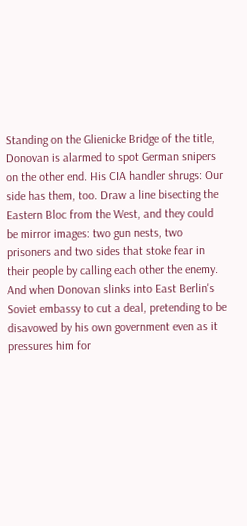Standing on the Glienicke Bridge of the title, Donovan is alarmed to spot German snipers on the other end. His CIA handler shrugs: Our side has them, too. Draw a line bisecting the Eastern Bloc from the West, and they could be mirror images: two gun nests, two prisoners and two sides that stoke fear in their people by calling each other the enemy. And when Donovan slinks into East Berlin's Soviet embassy to cut a deal, pretending to be disavowed by his own government even as it pressures him for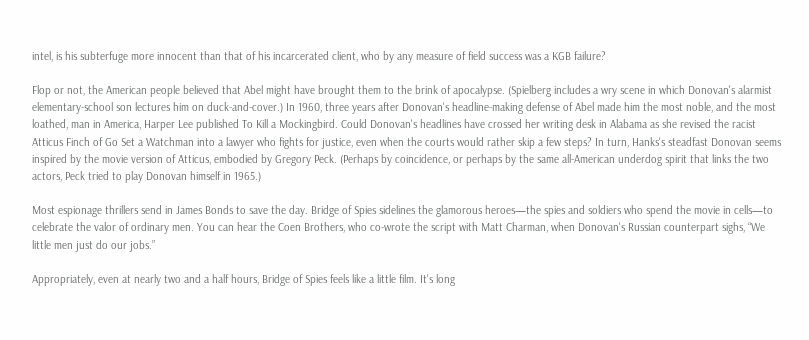intel, is his subterfuge more innocent than that of his incarcerated client, who by any measure of field success was a KGB failure?

Flop or not, the American people believed that Abel might have brought them to the brink of apocalypse. (Spielberg includes a wry scene in which Donovan's alarmist elementary-school son lectures him on duck-and-cover.) In 1960, three years after Donovan's headline-making defense of Abel made him the most noble, and the most loathed, man in America, Harper Lee published To Kill a Mockingbird. Could Donovan's headlines have crossed her writing desk in Alabama as she revised the racist Atticus Finch of Go Set a Watchman into a lawyer who fights for justice, even when the courts would rather skip a few steps? In turn, Hanks's steadfast Donovan seems inspired by the movie version of Atticus, embodied by Gregory Peck. (Perhaps by coincidence, or perhaps by the same all-American underdog spirit that links the two actors, Peck tried to play Donovan himself in 1965.)

Most espionage thrillers send in James Bonds to save the day. Bridge of Spies sidelines the glamorous heroes—the spies and soldiers who spend the movie in cells—to celebrate the valor of ordinary men. You can hear the Coen Brothers, who co-wrote the script with Matt Charman, when Donovan's Russian counterpart sighs, “We little men just do our jobs.”

Appropriately, even at nearly two and a half hours, Bridge of Spies feels like a little film. It's long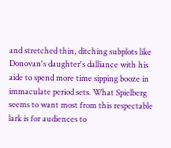and stretched thin, ditching subplots like Donovan's daughter's dalliance with his aide to spend more time sipping booze in immaculate period sets. What Spielberg seems to want most from this respectable lark is for audiences to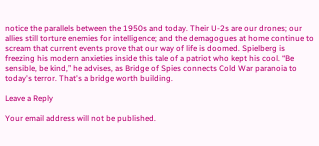notice the parallels between the 1950s and today. Their U-2s are our drones; our allies still torture enemies for intelligence; and the demagogues at home continue to scream that current events prove that our way of life is doomed. Spielberg is freezing his modern anxieties inside this tale of a patriot who kept his cool. “Be sensible, be kind,” he advises, as Bridge of Spies connects Cold War paranoia to today's terror. That's a bridge worth building.

Leave a Reply

Your email address will not be published.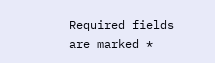Required fields are marked *